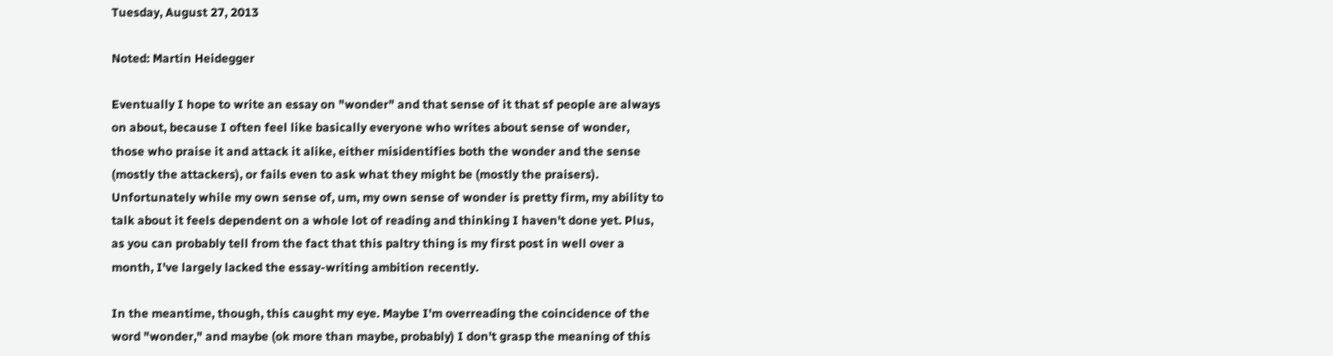Tuesday, August 27, 2013

Noted: Martin Heidegger

Eventually I hope to write an essay on "wonder" and that sense of it that sf people are always on about, because I often feel like basically everyone who writes about sense of wonder, those who praise it and attack it alike, either misidentifies both the wonder and the sense (mostly the attackers), or fails even to ask what they might be (mostly the praisers). Unfortunately while my own sense of, um, my own sense of wonder is pretty firm, my ability to talk about it feels dependent on a whole lot of reading and thinking I haven't done yet. Plus, as you can probably tell from the fact that this paltry thing is my first post in well over a month, I've largely lacked the essay-writing ambition recently.

In the meantime, though, this caught my eye. Maybe I'm overreading the coincidence of the word "wonder," and maybe (ok more than maybe, probably) I don't grasp the meaning of this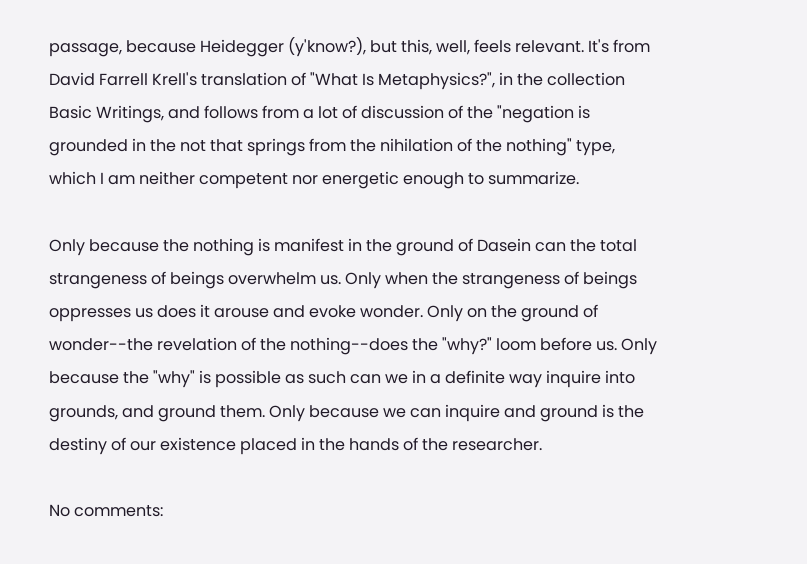passage, because Heidegger (y'know?), but this, well, feels relevant. It's from David Farrell Krell's translation of "What Is Metaphysics?", in the collection Basic Writings, and follows from a lot of discussion of the "negation is grounded in the not that springs from the nihilation of the nothing" type, which I am neither competent nor energetic enough to summarize.

Only because the nothing is manifest in the ground of Dasein can the total strangeness of beings overwhelm us. Only when the strangeness of beings oppresses us does it arouse and evoke wonder. Only on the ground of wonder--the revelation of the nothing--does the "why?" loom before us. Only because the "why" is possible as such can we in a definite way inquire into grounds, and ground them. Only because we can inquire and ground is the destiny of our existence placed in the hands of the researcher.

No comments: